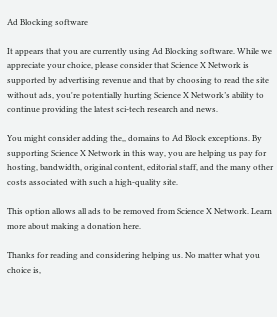Ad Blocking software

It appears that you are currently using Ad Blocking software. While we appreciate your choice, please consider that Science X Network is supported by advertising revenue and that by choosing to read the site without ads, you're potentially hurting Science X Network’s ability to continue providing the latest sci-tech research and news.

You might consider adding the,, domains to Ad Block exceptions. By supporting Science X Network in this way, you are helping us pay for hosting, bandwidth, original content, editorial staff, and the many other costs associated with such a high-quality site.

This option allows all ads to be removed from Science X Network. Learn more about making a donation here.

Thanks for reading and considering helping us. No matter what you choice is,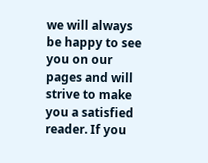we will always be happy to see you on our pages and will strive to make you a satisfied reader. If you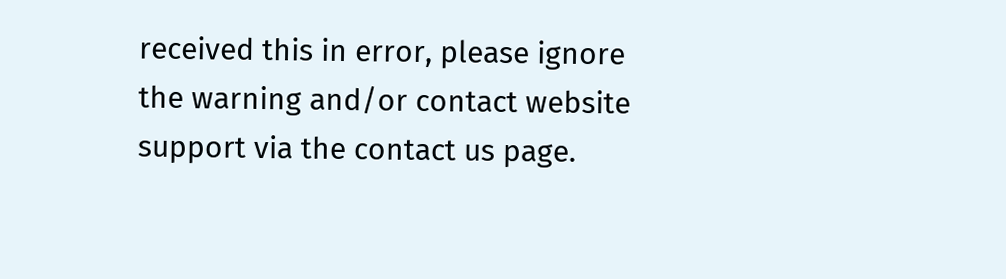received this in error, please ignore the warning and/or contact website support via the contact us page.